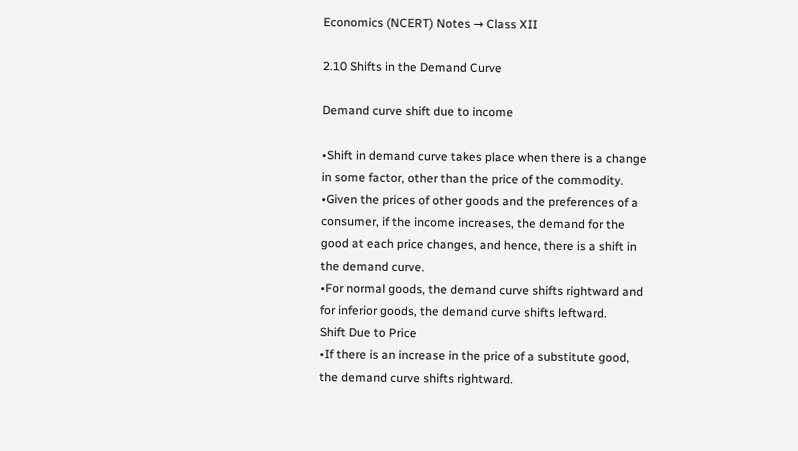Economics (NCERT) Notes → Class XII

2.10 Shifts in the Demand Curve

Demand curve shift due to income

•Shift in demand curve takes place when there is a change in some factor, other than the price of the commodity.
•Given the prices of other goods and the preferences of a consumer, if the income increases, the demand for the good at each price changes, and hence, there is a shift in the demand curve.
•For normal goods, the demand curve shifts rightward and for inferior goods, the demand curve shifts leftward.
Shift Due to Price
•If there is an increase in the price of a substitute good, the demand curve shifts rightward.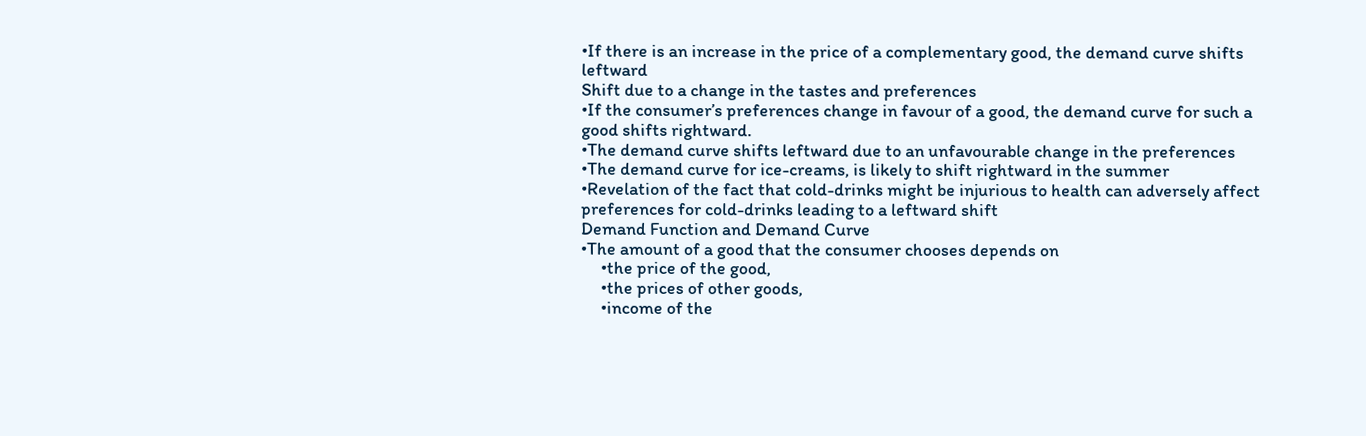•If there is an increase in the price of a complementary good, the demand curve shifts leftward
Shift due to a change in the tastes and preferences
•If the consumer’s preferences change in favour of a good, the demand curve for such a good shifts rightward.
•The demand curve shifts leftward due to an unfavourable change in the preferences
•The demand curve for ice-creams, is likely to shift rightward in the summer
•Revelation of the fact that cold-drinks might be injurious to health can adversely affect preferences for cold-drinks leading to a leftward shift
Demand Function and Demand Curve
•The amount of a good that the consumer chooses depends on
     •the price of the good,
     •the prices of other goods,
     •income of the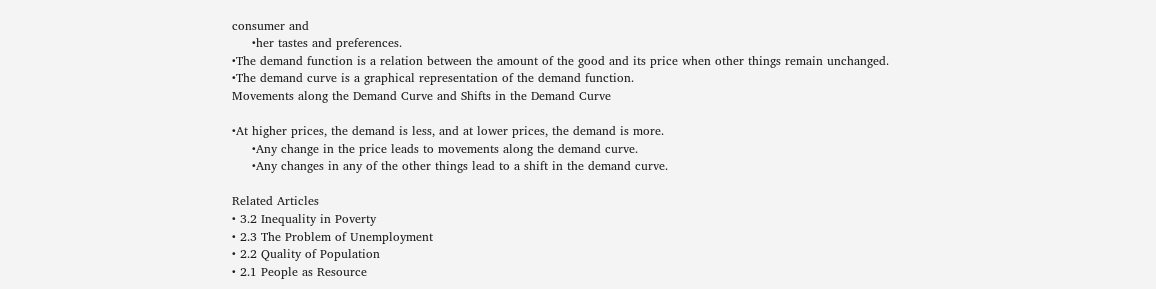consumer and
     •her tastes and preferences.
•The demand function is a relation between the amount of the good and its price when other things remain unchanged.
•The demand curve is a graphical representation of the demand function.
Movements along the Demand Curve and Shifts in the Demand Curve

•At higher prices, the demand is less, and at lower prices, the demand is more.
     •Any change in the price leads to movements along the demand curve.
     •Any changes in any of the other things lead to a shift in the demand curve.

Related Articles
• 3.2 Inequality in Poverty
• 2.3 The Problem of Unemployment
• 2.2 Quality of Population
• 2.1 People as Resource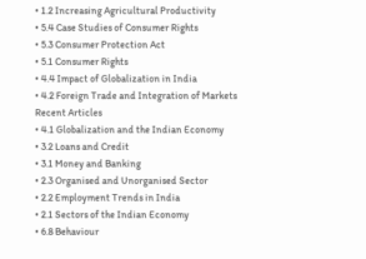• 1.2 Increasing Agricultural Productivity
• 5.4 Case Studies of Consumer Rights
• 5.3 Consumer Protection Act
• 5.1 Consumer Rights
• 4.4 Impact of Globalization in India
• 4.2 Foreign Trade and Integration of Markets
Recent Articles
• 4.1 Globalization and the Indian Economy
• 3.2 Loans and Credit
• 3.1 Money and Banking
• 2.3 Organised and Unorganised Sector
• 2.2 Employment Trends in India
• 2.1 Sectors of the Indian Economy
• 6.8 Behaviour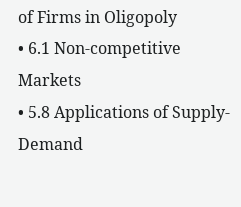of Firms in Oligopoly
• 6.1 Non-competitive Markets
• 5.8 Applications of Supply-Demand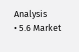Analysis
• 5.6 Market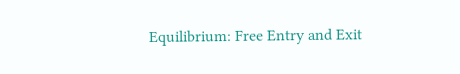Equilibrium: Free Entry and Exit